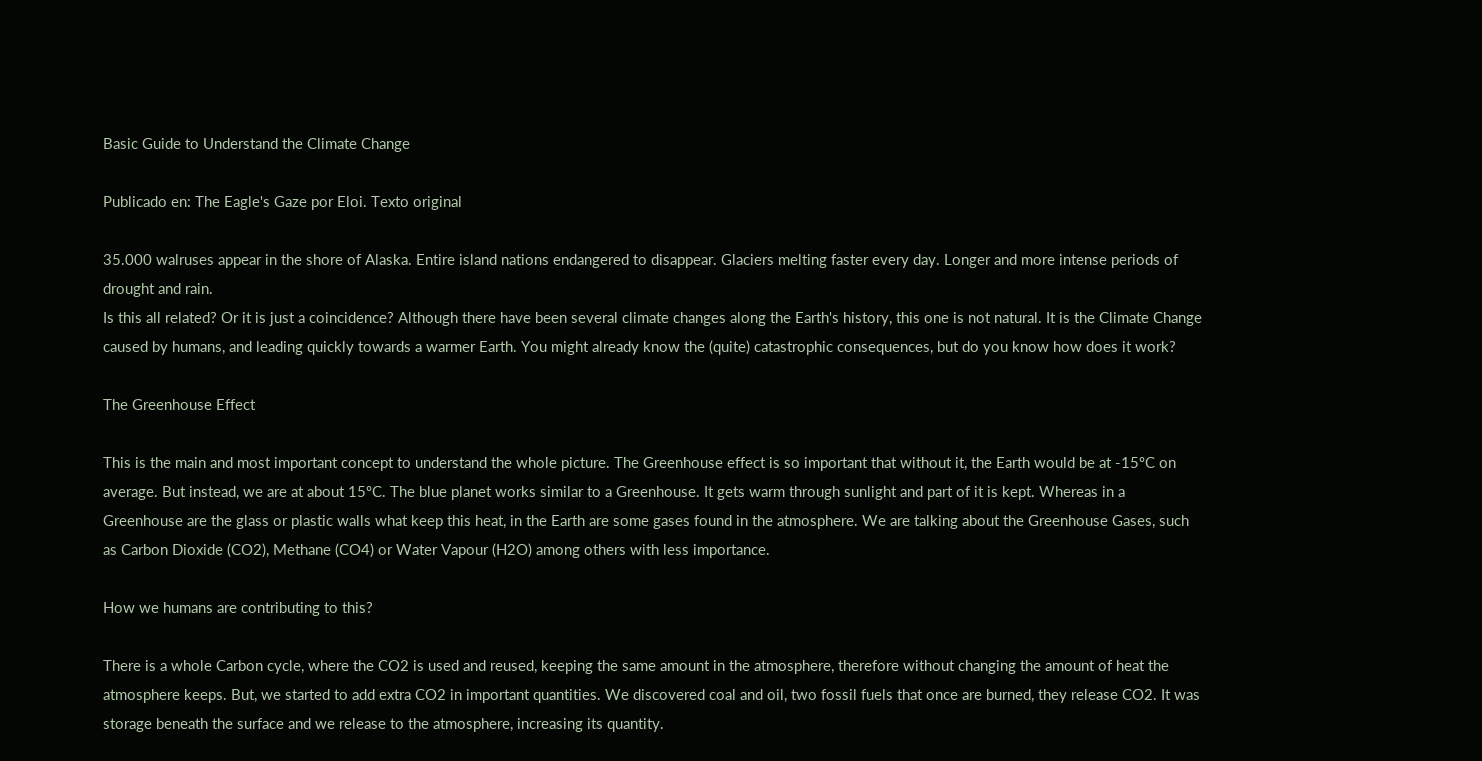Basic Guide to Understand the Climate Change

Publicado en: The Eagle's Gaze por Eloi. Texto original

35.000 walruses appear in the shore of Alaska. Entire island nations endangered to disappear. Glaciers melting faster every day. Longer and more intense periods of drought and rain.
Is this all related? Or it is just a coincidence? Although there have been several climate changes along the Earth's history, this one is not natural. It is the Climate Change caused by humans, and leading quickly towards a warmer Earth. You might already know the (quite) catastrophic consequences, but do you know how does it work?

The Greenhouse Effect

This is the main and most important concept to understand the whole picture. The Greenhouse effect is so important that without it, the Earth would be at -15ºC on average. But instead, we are at about 15ºC. The blue planet works similar to a Greenhouse. It gets warm through sunlight and part of it is kept. Whereas in a Greenhouse are the glass or plastic walls what keep this heat, in the Earth are some gases found in the atmosphere. We are talking about the Greenhouse Gases, such as Carbon Dioxide (CO2), Methane (CO4) or Water Vapour (H2O) among others with less importance.

How we humans are contributing to this?

There is a whole Carbon cycle, where the CO2 is used and reused, keeping the same amount in the atmosphere, therefore without changing the amount of heat the atmosphere keeps. But, we started to add extra CO2 in important quantities. We discovered coal and oil, two fossil fuels that once are burned, they release CO2. It was storage beneath the surface and we release to the atmosphere, increasing its quantity.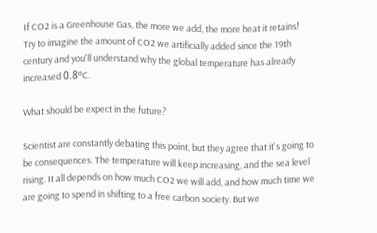If CO2 is a Greenhouse Gas, the more we add, the more heat it retains!
Try to imagine the amount of CO2 we artificially added since the 19th century and you'll understand why the global temperature has already increased 0.8ºC.

What should be expect in the future?

Scientist are constantly debating this point, but they agree that it's going to be consequences. The temperature will keep increasing, and the sea level rising. It all depends on how much CO2 we will add, and how much time we are going to spend in shifting to a free carbon society. But we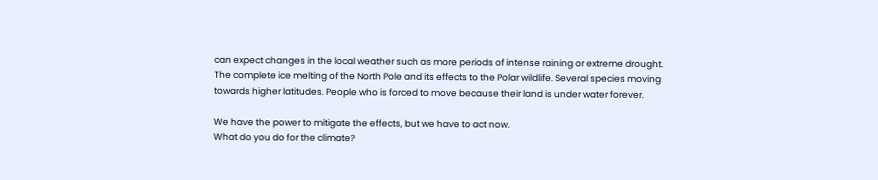can expect changes in the local weather such as more periods of intense raining or extreme drought. The complete ice melting of the North Pole and its effects to the Polar wildlife. Several species moving towards higher latitudes. People who is forced to move because their land is under water forever.

We have the power to mitigate the effects, but we have to act now.
What do you do for the climate?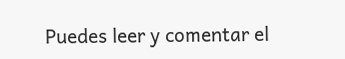Puedes leer y comentar el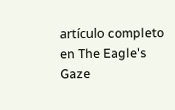artículo completo en The Eagle's Gaze